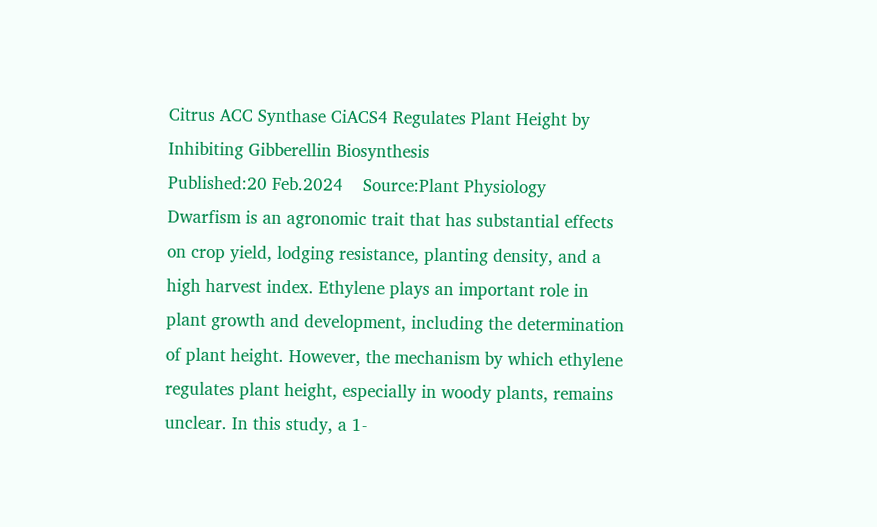Citrus ACC Synthase CiACS4 Regulates Plant Height by Inhibiting Gibberellin Biosynthesis
Published:20 Feb.2024    Source:Plant Physiology
Dwarfism is an agronomic trait that has substantial effects on crop yield, lodging resistance, planting density, and a high harvest index. Ethylene plays an important role in plant growth and development, including the determination of plant height. However, the mechanism by which ethylene regulates plant height, especially in woody plants, remains unclear. In this study, a 1-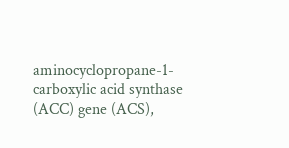aminocyclopropane-1-carboxylic acid synthase (ACC) gene (ACS),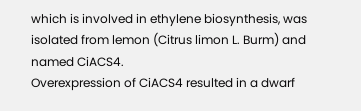which is involved in ethylene biosynthesis, was isolated from lemon (Citrus limon L. Burm) and named CiACS4.
Overexpression of CiACS4 resulted in a dwarf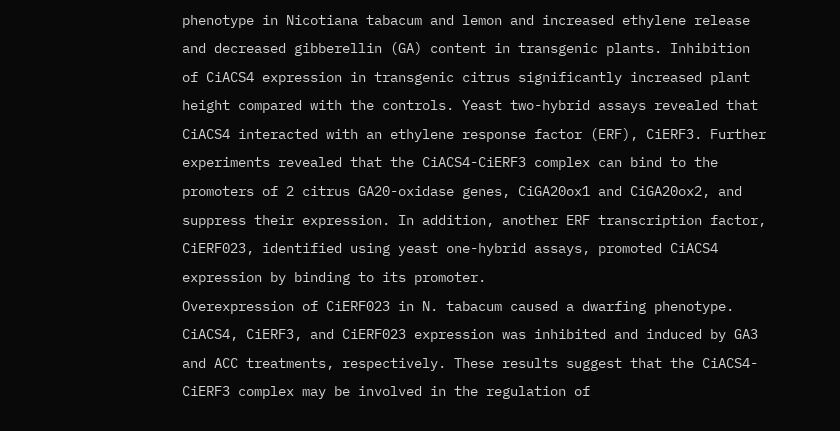phenotype in Nicotiana tabacum and lemon and increased ethylene release and decreased gibberellin (GA) content in transgenic plants. Inhibition of CiACS4 expression in transgenic citrus significantly increased plant height compared with the controls. Yeast two-hybrid assays revealed that CiACS4 interacted with an ethylene response factor (ERF), CiERF3. Further experiments revealed that the CiACS4-CiERF3 complex can bind to the promoters of 2 citrus GA20-oxidase genes, CiGA20ox1 and CiGA20ox2, and suppress their expression. In addition, another ERF transcription factor, CiERF023, identified using yeast one-hybrid assays, promoted CiACS4 expression by binding to its promoter.
Overexpression of CiERF023 in N. tabacum caused a dwarfing phenotype. CiACS4, CiERF3, and CiERF023 expression was inhibited and induced by GA3 and ACC treatments, respectively. These results suggest that the CiACS4-CiERF3 complex may be involved in the regulation of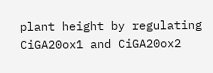plant height by regulating CiGA20ox1 and CiGA20ox2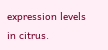expression levels in citrus.